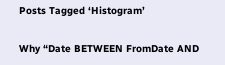Posts Tagged ‘Histogram’

Why “Date BETWEEN FromDate AND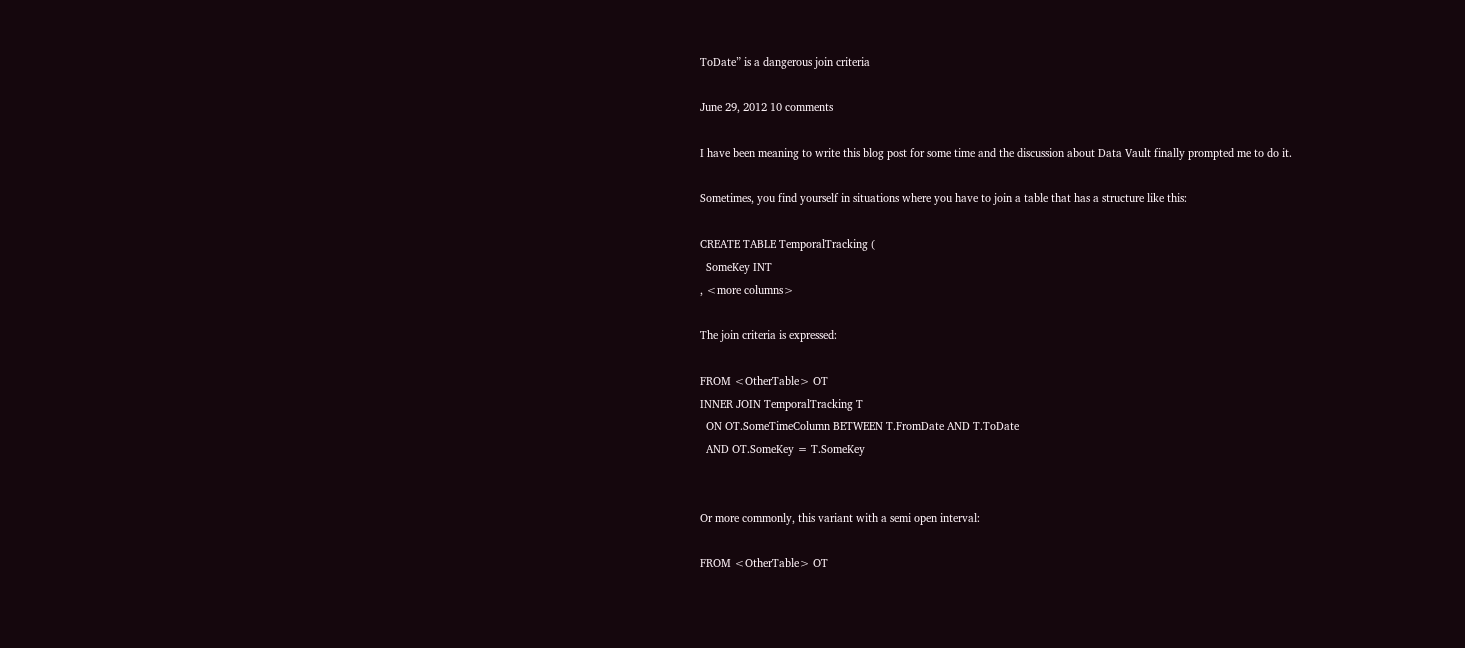ToDate” is a dangerous join criteria

June 29, 2012 10 comments

I have been meaning to write this blog post for some time and the discussion about Data Vault finally prompted me to do it.

Sometimes, you find yourself in situations where you have to join a table that has a structure like this:

CREATE TABLE TemporalTracking (
  SomeKey INT
, <more columns>

The join criteria is expressed:

FROM <OtherTable> OT
INNER JOIN TemporalTracking T
  ON OT.SomeTimeColumn BETWEEN T.FromDate AND T.ToDate
  AND OT.SomeKey = T.SomeKey


Or more commonly, this variant with a semi open interval:

FROM <OtherTable> OT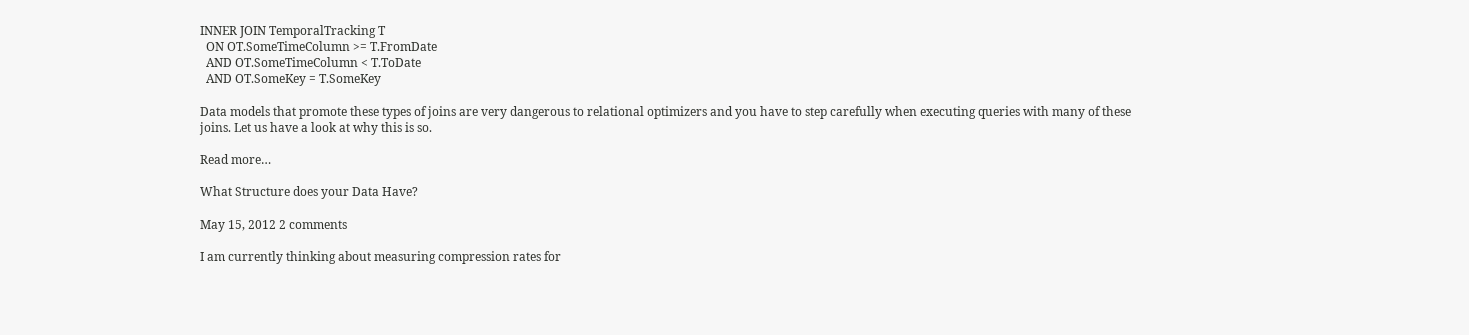INNER JOIN TemporalTracking T
  ON OT.SomeTimeColumn >= T.FromDate
  AND OT.SomeTimeColumn < T.ToDate
  AND OT.SomeKey = T.SomeKey

Data models that promote these types of joins are very dangerous to relational optimizers and you have to step carefully when executing queries with many of these joins. Let us have a look at why this is so.

Read more…

What Structure does your Data Have?

May 15, 2012 2 comments

I am currently thinking about measuring compression rates for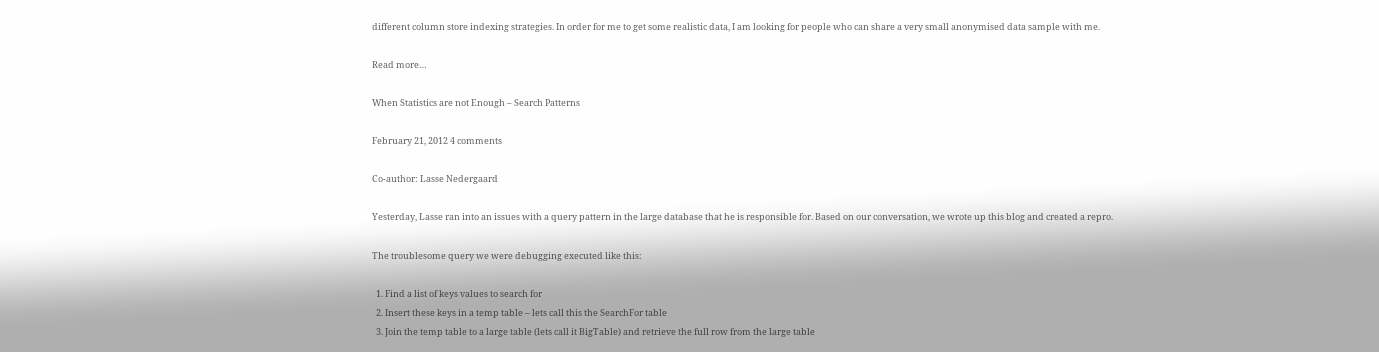different column store indexing strategies. In order for me to get some realistic data, I am looking for people who can share a very small anonymised data sample with me.

Read more…

When Statistics are not Enough – Search Patterns

February 21, 2012 4 comments

Co-author: Lasse Nedergaard

Yesterday, Lasse ran into an issues with a query pattern in the large database that he is responsible for. Based on our conversation, we wrote up this blog and created a repro.

The troublesome query we were debugging executed like this:

  1. Find a list of keys values to search for
  2. Insert these keys in a temp table – lets call this the SearchFor table
  3. Join the temp table to a large table (lets call it BigTable) and retrieve the full row from the large table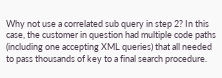Why not use a correlated sub query in step 2? In this case, the customer in question had multiple code paths (including one accepting XML queries) that all needed to pass thousands of key to a final search procedure.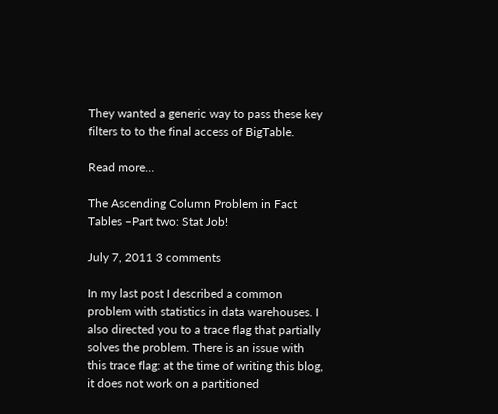They wanted a generic way to pass these key filters to to the final access of BigTable.

Read more…

The Ascending Column Problem in Fact Tables –Part two: Stat Job!

July 7, 2011 3 comments

In my last post I described a common problem with statistics in data warehouses. I also directed you to a trace flag that partially solves the problem. There is an issue with this trace flag: at the time of writing this blog, it does not work on a partitioned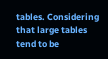tables. Considering that large tables tend to be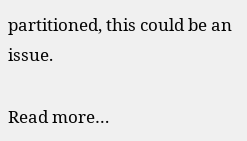partitioned, this could be an issue.

Read more…